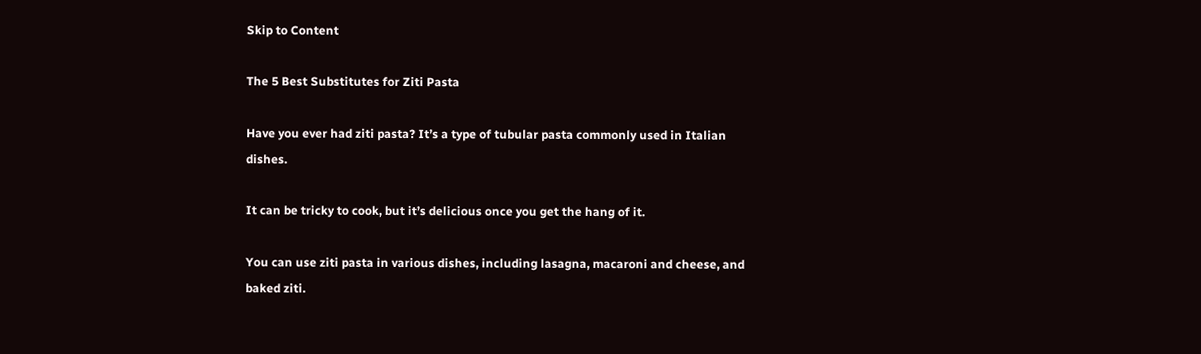Skip to Content

The 5 Best Substitutes for Ziti Pasta

Have you ever had ziti pasta? It’s a type of tubular pasta commonly used in Italian dishes.

It can be tricky to cook, but it’s delicious once you get the hang of it.

You can use ziti pasta in various dishes, including lasagna, macaroni and cheese, and baked ziti.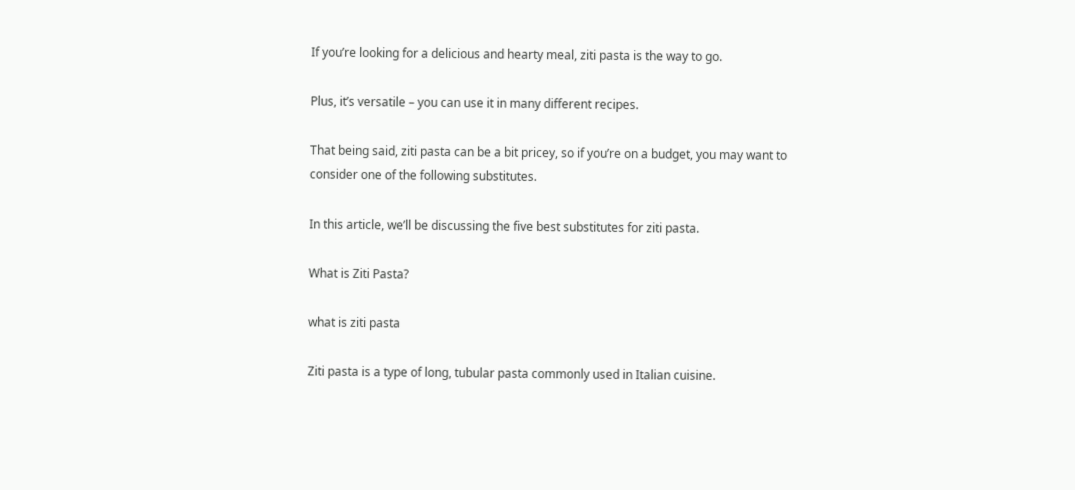If you’re looking for a delicious and hearty meal, ziti pasta is the way to go.

Plus, it’s versatile – you can use it in many different recipes.

That being said, ziti pasta can be a bit pricey, so if you’re on a budget, you may want to consider one of the following substitutes.

In this article, we’ll be discussing the five best substitutes for ziti pasta.

What is Ziti Pasta?

what is ziti pasta

Ziti pasta is a type of long, tubular pasta commonly used in Italian cuisine.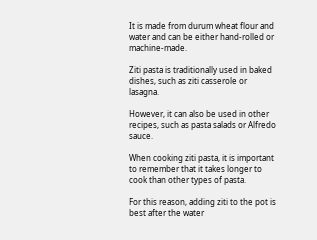It is made from durum wheat flour and water and can be either hand-rolled or machine-made.

Ziti pasta is traditionally used in baked dishes, such as ziti casserole or lasagna.

However, it can also be used in other recipes, such as pasta salads or Alfredo sauce.

When cooking ziti pasta, it is important to remember that it takes longer to cook than other types of pasta.

For this reason, adding ziti to the pot is best after the water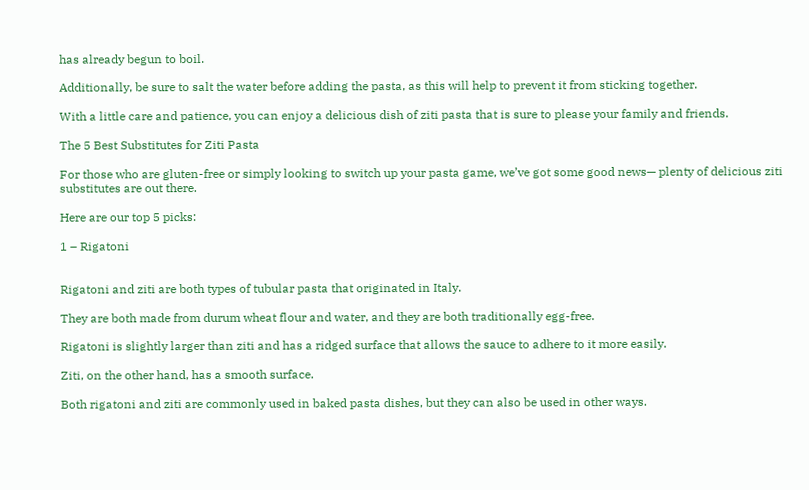has already begun to boil.

Additionally, be sure to salt the water before adding the pasta, as this will help to prevent it from sticking together.

With a little care and patience, you can enjoy a delicious dish of ziti pasta that is sure to please your family and friends.

The 5 Best Substitutes for Ziti Pasta

For those who are gluten-free or simply looking to switch up your pasta game, we’ve got some good news— plenty of delicious ziti substitutes are out there.

Here are our top 5 picks:

1 – Rigatoni


Rigatoni and ziti are both types of tubular pasta that originated in Italy.

They are both made from durum wheat flour and water, and they are both traditionally egg-free.

Rigatoni is slightly larger than ziti and has a ridged surface that allows the sauce to adhere to it more easily.

Ziti, on the other hand, has a smooth surface.

Both rigatoni and ziti are commonly used in baked pasta dishes, but they can also be used in other ways.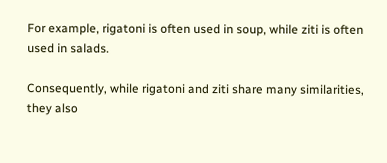For example, rigatoni is often used in soup, while ziti is often used in salads.

Consequently, while rigatoni and ziti share many similarities, they also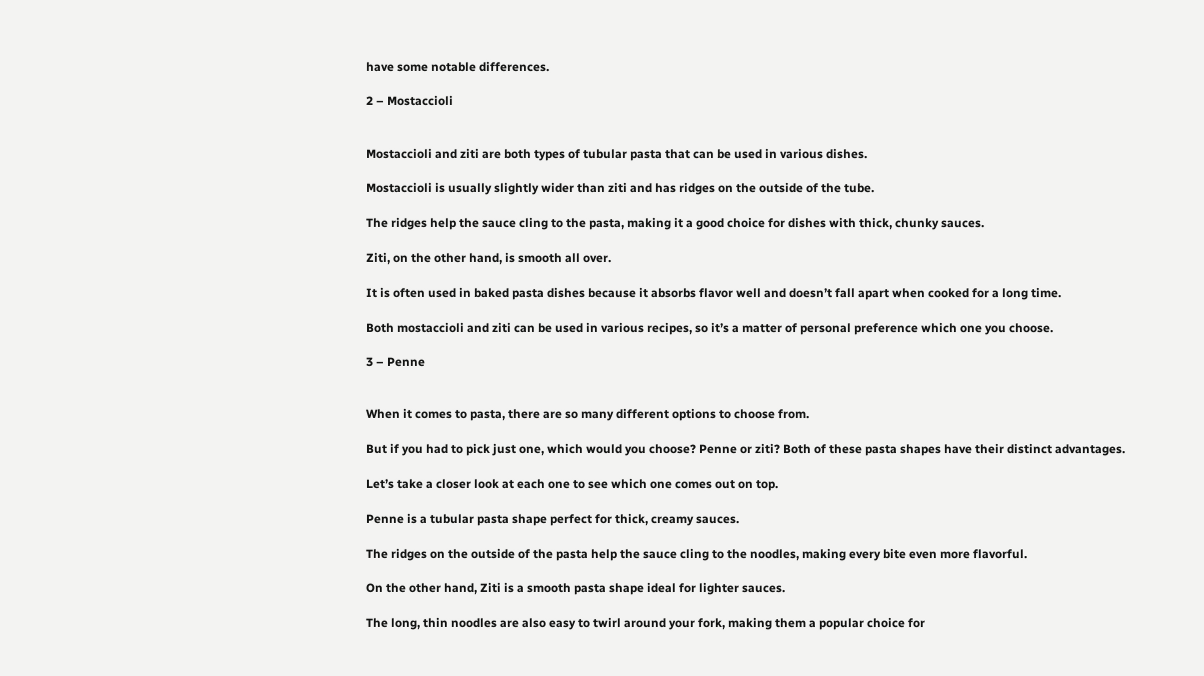have some notable differences.

2 – Mostaccioli


Mostaccioli and ziti are both types of tubular pasta that can be used in various dishes.

Mostaccioli is usually slightly wider than ziti and has ridges on the outside of the tube.

The ridges help the sauce cling to the pasta, making it a good choice for dishes with thick, chunky sauces.

Ziti, on the other hand, is smooth all over.

It is often used in baked pasta dishes because it absorbs flavor well and doesn’t fall apart when cooked for a long time.

Both mostaccioli and ziti can be used in various recipes, so it’s a matter of personal preference which one you choose.

3 – Penne


When it comes to pasta, there are so many different options to choose from.

But if you had to pick just one, which would you choose? Penne or ziti? Both of these pasta shapes have their distinct advantages.

Let’s take a closer look at each one to see which one comes out on top.

Penne is a tubular pasta shape perfect for thick, creamy sauces.

The ridges on the outside of the pasta help the sauce cling to the noodles, making every bite even more flavorful.

On the other hand, Ziti is a smooth pasta shape ideal for lighter sauces.

The long, thin noodles are also easy to twirl around your fork, making them a popular choice for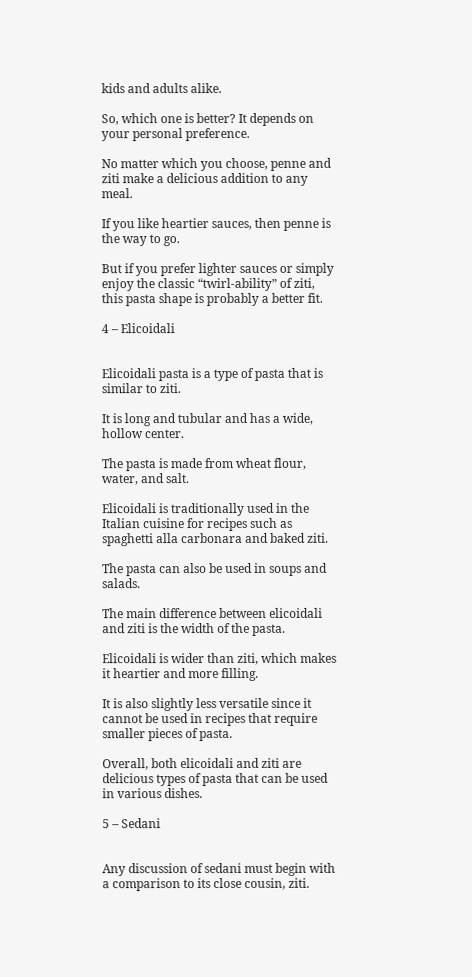kids and adults alike.

So, which one is better? It depends on your personal preference.

No matter which you choose, penne and ziti make a delicious addition to any meal.

If you like heartier sauces, then penne is the way to go.

But if you prefer lighter sauces or simply enjoy the classic “twirl-ability” of ziti, this pasta shape is probably a better fit.

4 – Elicoidali


Elicoidali pasta is a type of pasta that is similar to ziti.

It is long and tubular and has a wide, hollow center.

The pasta is made from wheat flour, water, and salt.

Elicoidali is traditionally used in the Italian cuisine for recipes such as spaghetti alla carbonara and baked ziti.

The pasta can also be used in soups and salads.

The main difference between elicoidali and ziti is the width of the pasta.

Elicoidali is wider than ziti, which makes it heartier and more filling.

It is also slightly less versatile since it cannot be used in recipes that require smaller pieces of pasta.

Overall, both elicoidali and ziti are delicious types of pasta that can be used in various dishes.

5 – Sedani


Any discussion of sedani must begin with a comparison to its close cousin, ziti.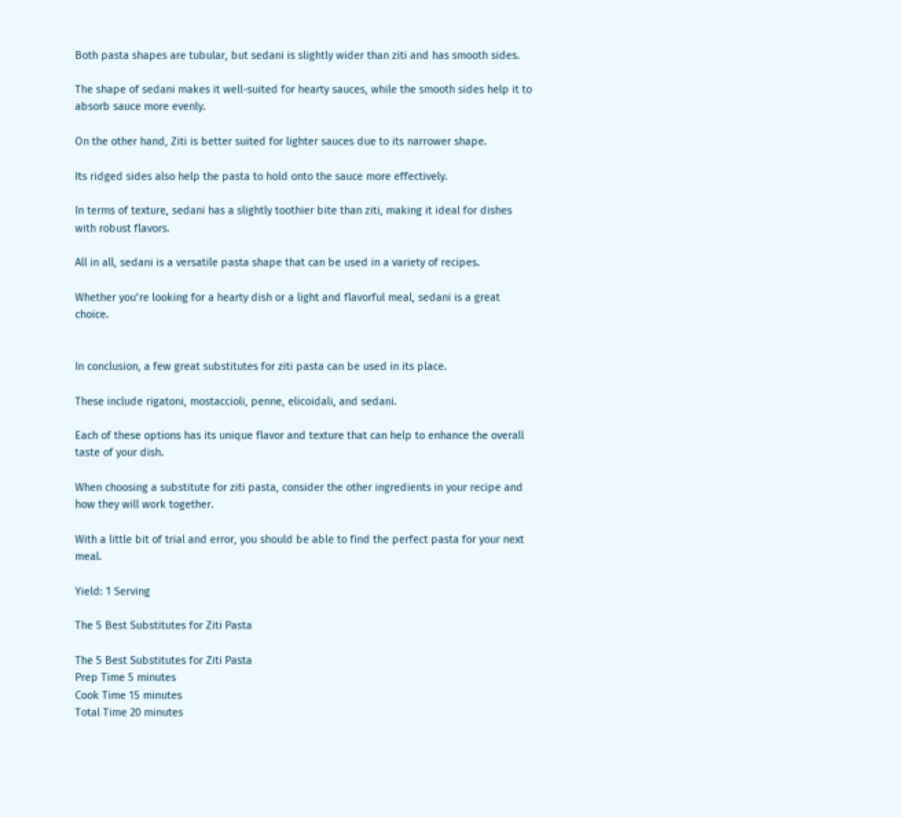Both pasta shapes are tubular, but sedani is slightly wider than ziti and has smooth sides.

The shape of sedani makes it well-suited for hearty sauces, while the smooth sides help it to absorb sauce more evenly.

On the other hand, Ziti is better suited for lighter sauces due to its narrower shape.

Its ridged sides also help the pasta to hold onto the sauce more effectively.

In terms of texture, sedani has a slightly toothier bite than ziti, making it ideal for dishes with robust flavors.

All in all, sedani is a versatile pasta shape that can be used in a variety of recipes.

Whether you’re looking for a hearty dish or a light and flavorful meal, sedani is a great choice.


In conclusion, a few great substitutes for ziti pasta can be used in its place.

These include rigatoni, mostaccioli, penne, elicoidali, and sedani.

Each of these options has its unique flavor and texture that can help to enhance the overall taste of your dish.

When choosing a substitute for ziti pasta, consider the other ingredients in your recipe and how they will work together.

With a little bit of trial and error, you should be able to find the perfect pasta for your next meal.

Yield: 1 Serving

The 5 Best Substitutes for Ziti Pasta

The 5 Best Substitutes for Ziti Pasta
Prep Time 5 minutes
Cook Time 15 minutes
Total Time 20 minutes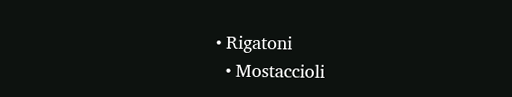• Rigatoni
  • Mostaccioli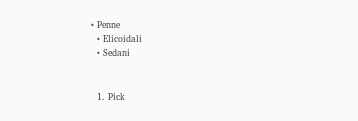• Penne
  • Elicoidali
  • Sedani


  1. Pick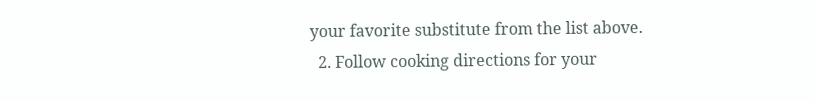your favorite substitute from the list above.
  2. Follow cooking directions for your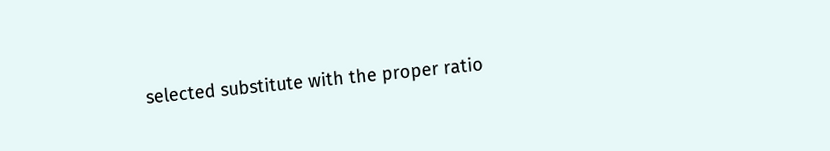selected substitute with the proper ratio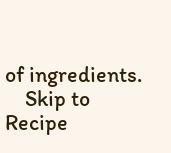of ingredients.
    Skip to Recipe